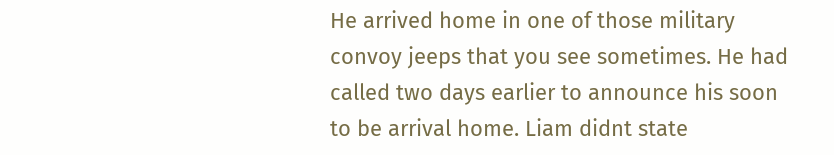He arrived home in one of those military convoy jeeps that you see sometimes. He had called two days earlier to announce his soon to be arrival home. Liam didnt state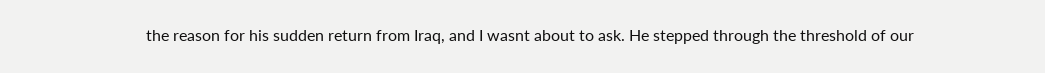the reason for his sudden return from Iraq, and I wasnt about to ask. He stepped through the threshold of our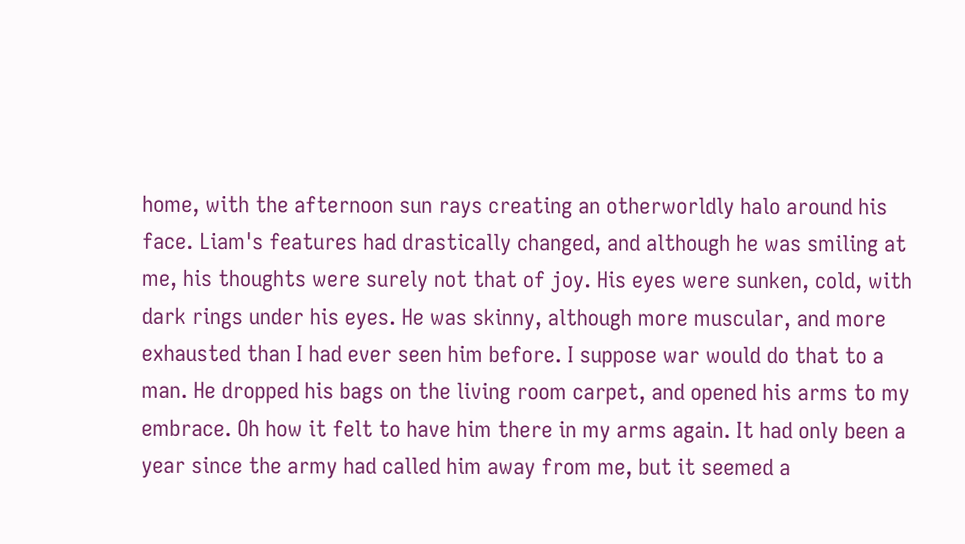home, with the afternoon sun rays creating an otherworldly halo around his face. Liam's features had drastically changed, and although he was smiling at me, his thoughts were surely not that of joy. His eyes were sunken, cold, with dark rings under his eyes. He was skinny, although more muscular, and more exhausted than I had ever seen him before. I suppose war would do that to a man. He dropped his bags on the living room carpet, and opened his arms to my embrace. Oh how it felt to have him there in my arms again. It had only been a year since the army had called him away from me, but it seemed a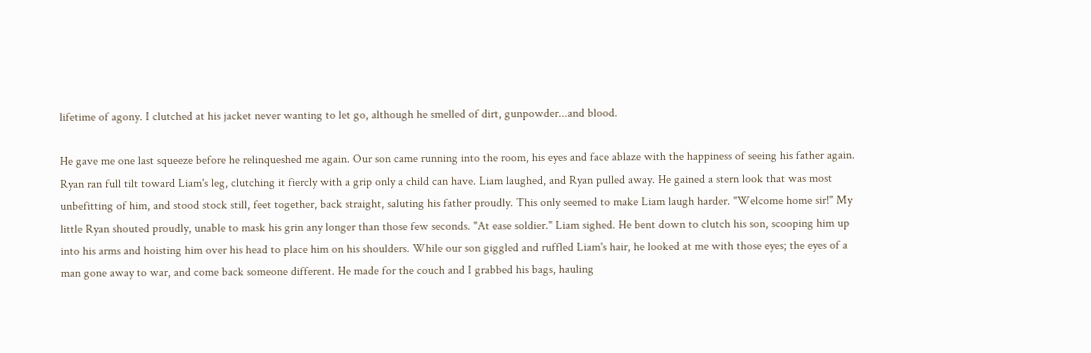lifetime of agony. I clutched at his jacket never wanting to let go, although he smelled of dirt, gunpowder...and blood.

He gave me one last squeeze before he relinqueshed me again. Our son came running into the room, his eyes and face ablaze with the happiness of seeing his father again. Ryan ran full tilt toward Liam's leg, clutching it fiercly with a grip only a child can have. Liam laughed, and Ryan pulled away. He gained a stern look that was most unbefitting of him, and stood stock still, feet together, back straight, saluting his father proudly. This only seemed to make Liam laugh harder. "Welcome home sir!" My little Ryan shouted proudly, unable to mask his grin any longer than those few seconds. "At ease soldier." Liam sighed. He bent down to clutch his son, scooping him up into his arms and hoisting him over his head to place him on his shoulders. While our son giggled and ruffled Liam's hair, he looked at me with those eyes; the eyes of a man gone away to war, and come back someone different. He made for the couch and I grabbed his bags, hauling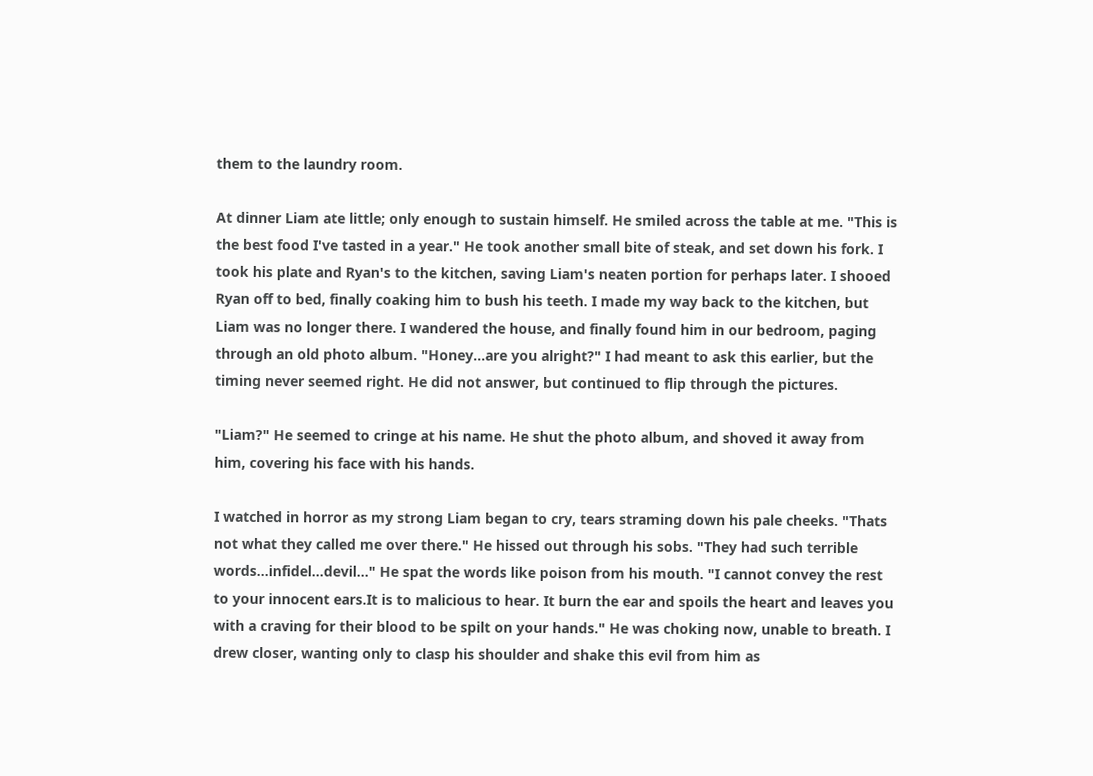them to the laundry room.

At dinner Liam ate little; only enough to sustain himself. He smiled across the table at me. "This is the best food I've tasted in a year." He took another small bite of steak, and set down his fork. I took his plate and Ryan's to the kitchen, saving Liam's neaten portion for perhaps later. I shooed Ryan off to bed, finally coaking him to bush his teeth. I made my way back to the kitchen, but Liam was no longer there. I wandered the house, and finally found him in our bedroom, paging through an old photo album. "Honey...are you alright?" I had meant to ask this earlier, but the timing never seemed right. He did not answer, but continued to flip through the pictures.

"Liam?" He seemed to cringe at his name. He shut the photo album, and shoved it away from him, covering his face with his hands.

I watched in horror as my strong Liam began to cry, tears straming down his pale cheeks. "Thats not what they called me over there." He hissed out through his sobs. "They had such terrible words...infidel...devil..." He spat the words like poison from his mouth. "I cannot convey the rest to your innocent ears.It is to malicious to hear. It burn the ear and spoils the heart and leaves you with a craving for their blood to be spilt on your hands." He was choking now, unable to breath. I drew closer, wanting only to clasp his shoulder and shake this evil from him as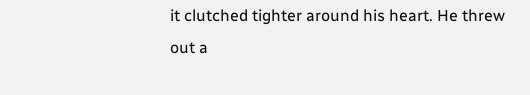it clutched tighter around his heart. He threw out a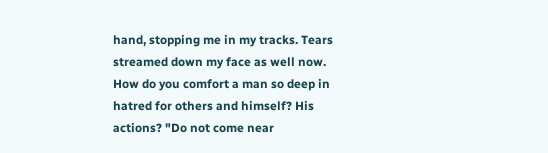hand, stopping me in my tracks. Tears streamed down my face as well now. How do you comfort a man so deep in hatred for others and himself? His actions? "Do not come near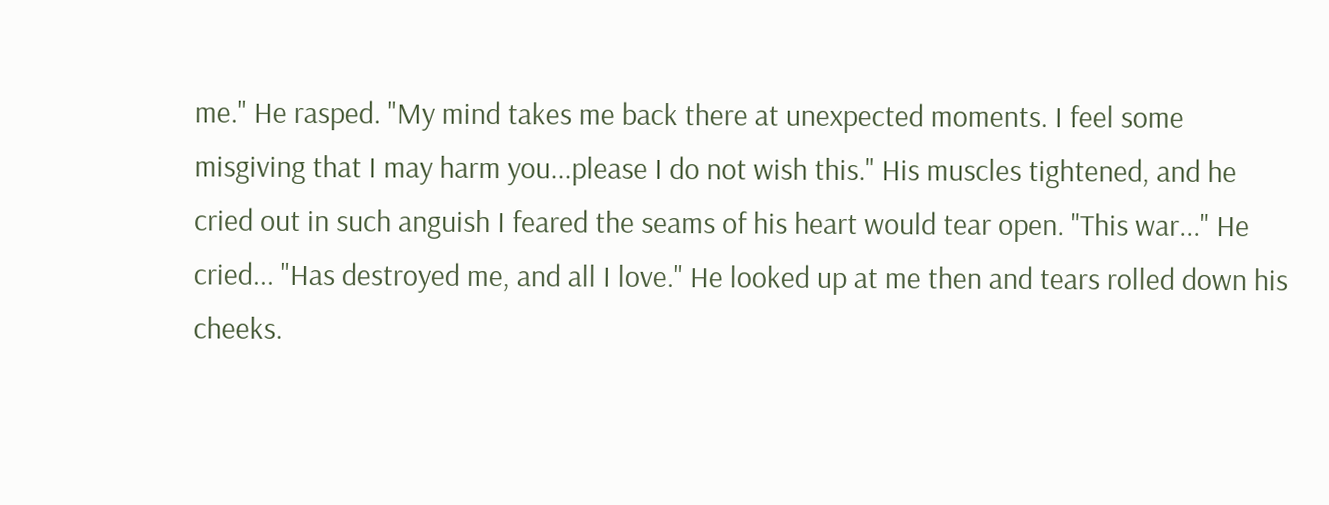me." He rasped. "My mind takes me back there at unexpected moments. I feel some misgiving that I may harm you...please I do not wish this." His muscles tightened, and he cried out in such anguish I feared the seams of his heart would tear open. "This war..." He cried... "Has destroyed me, and all I love." He looked up at me then and tears rolled down his cheeks.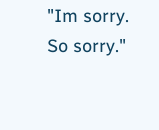"Im sorry. So sorry."